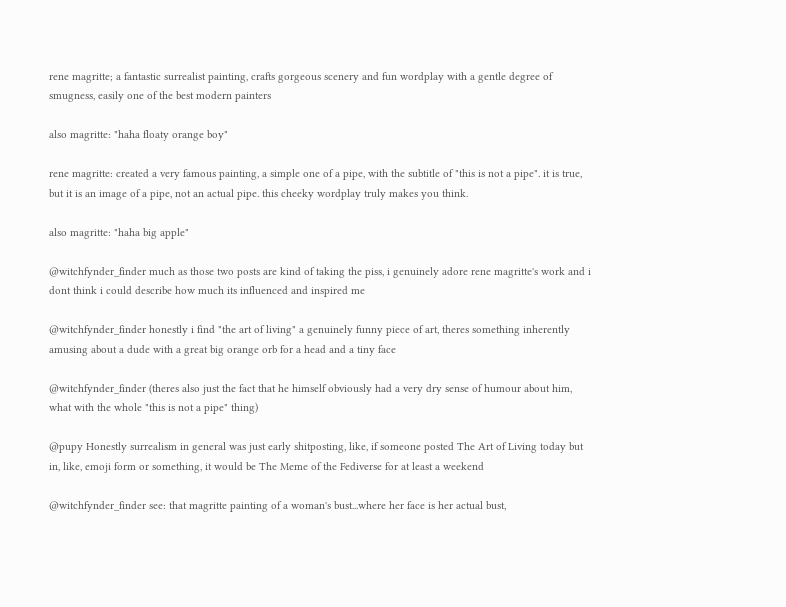rene magritte; a fantastic surrealist painting, crafts gorgeous scenery and fun wordplay with a gentle degree of smugness, easily one of the best modern painters

also magritte: "haha floaty orange boy"

rene magritte: created a very famous painting, a simple one of a pipe, with the subtitle of "this is not a pipe". it is true, but it is an image of a pipe, not an actual pipe. this cheeky wordplay truly makes you think.

also magritte: "haha big apple"

@witchfynder_finder much as those two posts are kind of taking the piss, i genuinely adore rene magritte's work and i dont think i could describe how much its influenced and inspired me

@witchfynder_finder honestly i find "the art of living" a genuinely funny piece of art, theres something inherently amusing about a dude with a great big orange orb for a head and a tiny face

@witchfynder_finder (theres also just the fact that he himself obviously had a very dry sense of humour about him, what with the whole "this is not a pipe" thing)

@pupy Honestly surrealism in general was just early shitposting, like, if someone posted The Art of Living today but in, like, emoji form or something, it would be The Meme of the Fediverse for at least a weekend

@witchfynder_finder see: that magritte painting of a woman's bust...where her face is her actual bust,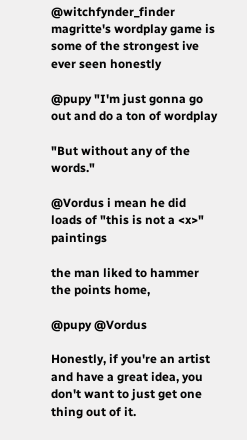@witchfynder_finder magritte's wordplay game is some of the strongest ive ever seen honestly

@pupy "I'm just gonna go out and do a ton of wordplay

"But without any of the words."

@Vordus i mean he did loads of "this is not a <x>" paintings

the man liked to hammer the points home,

@pupy @Vordus

Honestly, if you're an artist and have a great idea, you don't want to just get one thing out of it.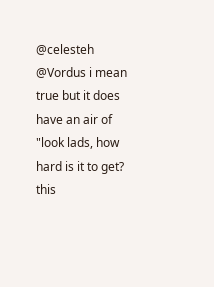@celesteh @Vordus i mean true but it does have an air of "look lads, how hard is it to get? this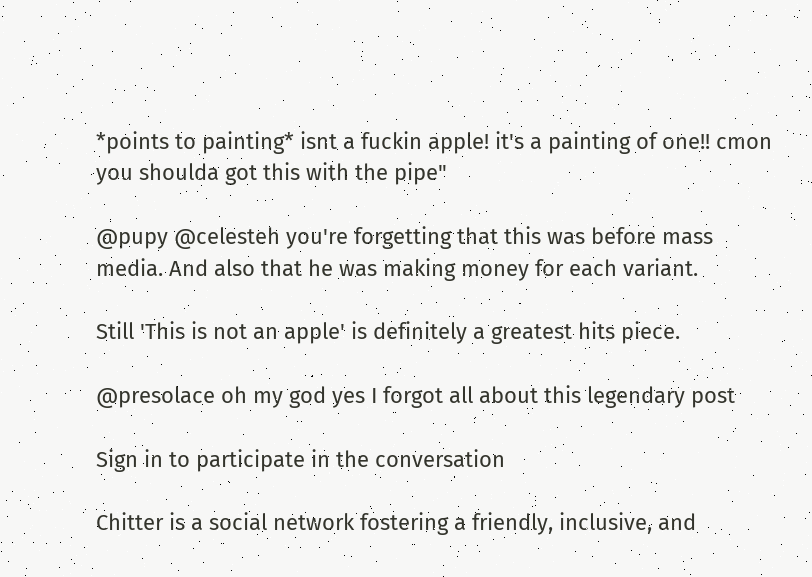*points to painting* isnt a fuckin apple! it's a painting of one!! cmon you shoulda got this with the pipe"

@pupy @celesteh you're forgetting that this was before mass media. And also that he was making money for each variant.

Still 'This is not an apple' is definitely a greatest hits piece.

@presolace oh my god yes I forgot all about this legendary post

Sign in to participate in the conversation

Chitter is a social network fostering a friendly, inclusive, and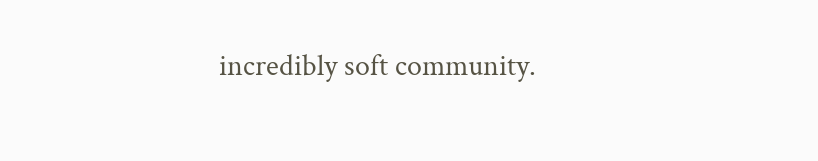incredibly soft community.